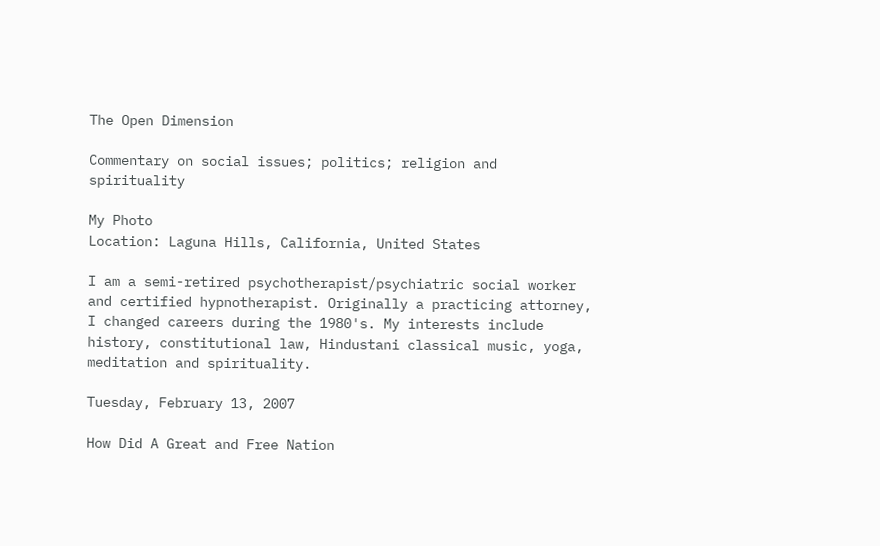The Open Dimension

Commentary on social issues; politics; religion and spirituality

My Photo
Location: Laguna Hills, California, United States

I am a semi-retired psychotherapist/psychiatric social worker and certified hypnotherapist. Originally a practicing attorney, I changed careers during the 1980's. My interests include history, constitutional law, Hindustani classical music, yoga, meditation and spirituality.

Tuesday, February 13, 2007

How Did A Great and Free Nation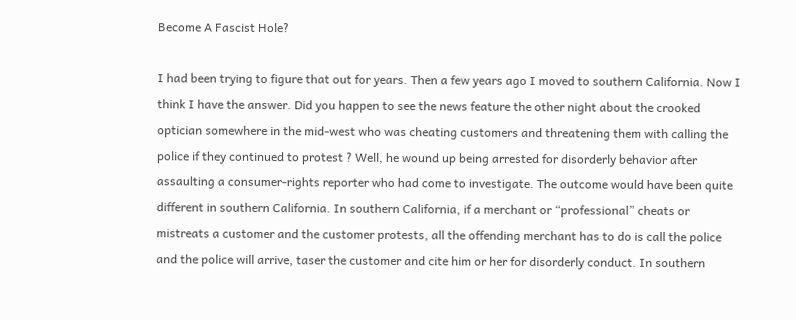Become A Fascist Hole?

I had been trying to figure that out for years. Then a few years ago I moved to southern California. Now I think I have the answer. Did you happen to see the news feature the other night about the crooked optician somewhere in the mid-west who was cheating customers and threatening them with calling the police if they continued to protest ? Well, he wound up being arrested for disorderly behavior after assaulting a consumer-rights reporter who had come to investigate. The outcome would have been quite different in southern California. In southern California, if a merchant or “professional” cheats or mistreats a customer and the customer protests, all the offending merchant has to do is call the police and the police will arrive, taser the customer and cite him or her for disorderly conduct. In southern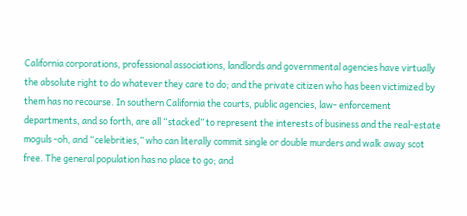California corporations, professional associations, landlords and governmental agencies have virtually the absolute right to do whatever they care to do; and the private citizen who has been victimized by them has no recourse. In southern California the courts, public agencies, law- enforcement departments, and so forth, are all “stacked” to represent the interests of business and the real-estate moguls -oh, and “celebrities,” who can literally commit single or double murders and walk away scot free. The general population has no place to go; and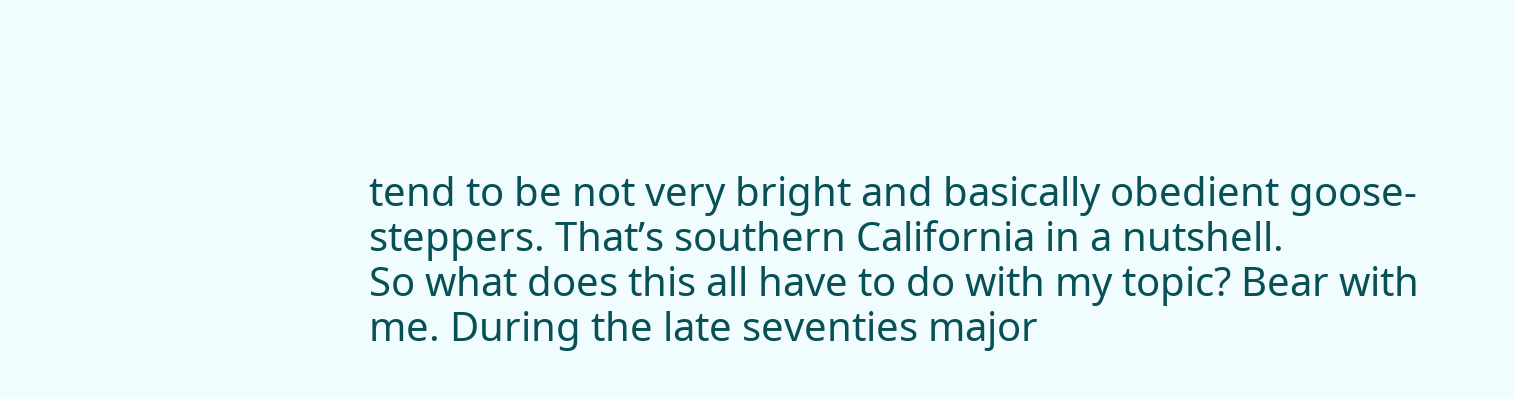tend to be not very bright and basically obedient goose- steppers. That’s southern California in a nutshell.
So what does this all have to do with my topic? Bear with me. During the late seventies major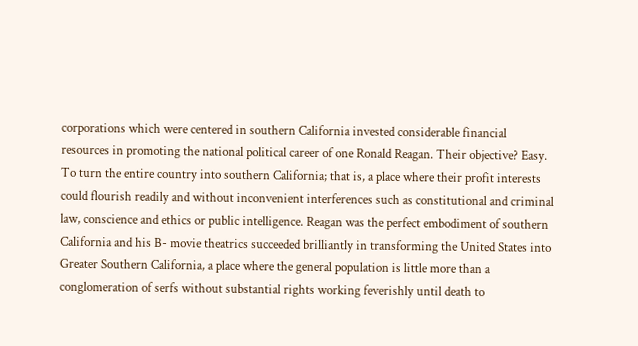corporations which were centered in southern California invested considerable financial resources in promoting the national political career of one Ronald Reagan. Their objective? Easy. To turn the entire country into southern California; that is, a place where their profit interests could flourish readily and without inconvenient interferences such as constitutional and criminal law, conscience and ethics or public intelligence. Reagan was the perfect embodiment of southern California and his B- movie theatrics succeeded brilliantly in transforming the United States into Greater Southern California, a place where the general population is little more than a conglomeration of serfs without substantial rights working feverishly until death to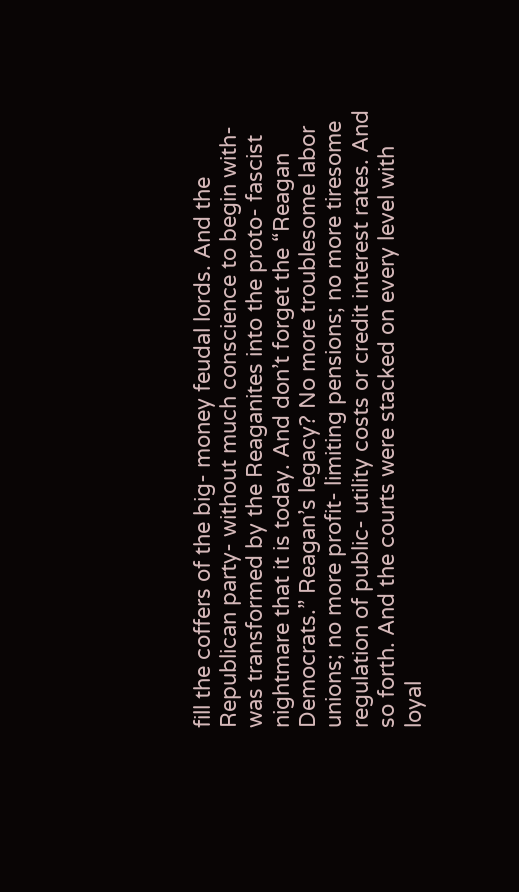fill the coffers of the big- money feudal lords. And the Republican party- without much conscience to begin with- was transformed by the Reaganites into the proto- fascist nightmare that it is today. And don’t forget the “Reagan Democrats.” Reagan’s legacy? No more troublesome labor unions; no more profit- limiting pensions; no more tiresome regulation of public- utility costs or credit interest rates. And so forth. And the courts were stacked on every level with loyal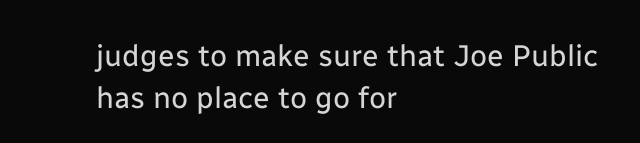judges to make sure that Joe Public has no place to go for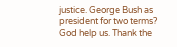justice. George Bush as president for two terms? God help us. Thank the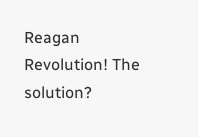Reagan Revolution! The solution?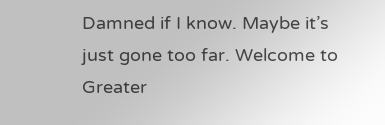Damned if I know. Maybe it’s just gone too far. Welcome to Greater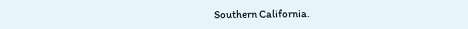Southern California.